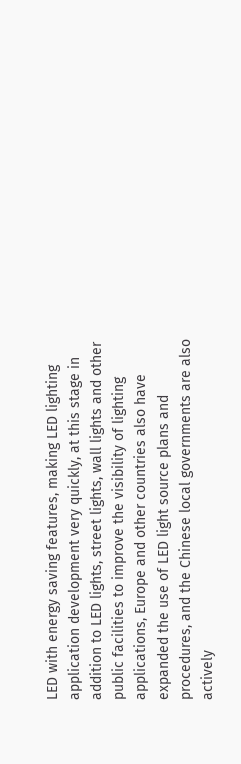LED with energy saving features, making LED lighting application development very quickly, at this stage in addition to LED lights, street lights, wall lights and other public facilities to improve the visibility of lighting applications, Europe and other countries also have expanded the use of LED light source plans and procedures, and the Chinese local governments are also actively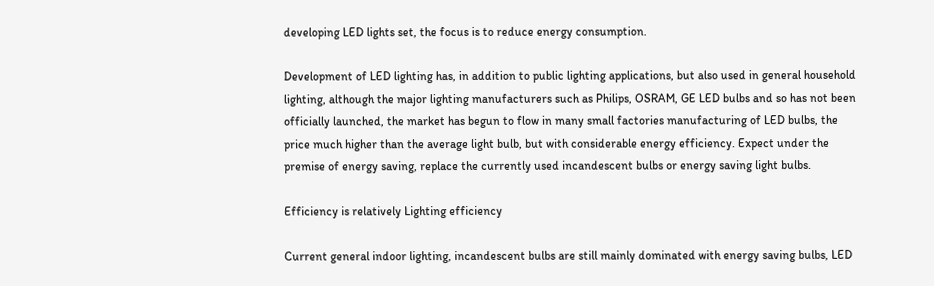developing LED lights set, the focus is to reduce energy consumption.

Development of LED lighting has, in addition to public lighting applications, but also used in general household lighting, although the major lighting manufacturers such as Philips, OSRAM, GE LED bulbs and so has not been officially launched, the market has begun to flow in many small factories manufacturing of LED bulbs, the price much higher than the average light bulb, but with considerable energy efficiency. Expect under the premise of energy saving, replace the currently used incandescent bulbs or energy saving light bulbs.

Efficiency is relatively Lighting efficiency

Current general indoor lighting, incandescent bulbs are still mainly dominated with energy saving bulbs, LED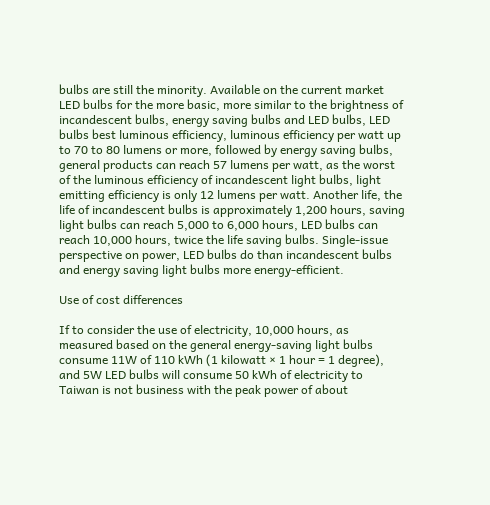bulbs are still the minority. Available on the current market LED bulbs for the more basic, more similar to the brightness of incandescent bulbs, energy saving bulbs and LED bulbs, LED bulbs best luminous efficiency, luminous efficiency per watt up to 70 to 80 lumens or more, followed by energy saving bulbs, general products can reach 57 lumens per watt, as the worst of the luminous efficiency of incandescent light bulbs, light emitting efficiency is only 12 lumens per watt. Another life, the life of incandescent bulbs is approximately 1,200 hours, saving light bulbs can reach 5,000 to 6,000 hours, LED bulbs can reach 10,000 hours, twice the life saving bulbs. Single-issue perspective on power, LED bulbs do than incandescent bulbs and energy saving light bulbs more energy-efficient.

Use of cost differences

If to consider the use of electricity, 10,000 hours, as measured based on the general energy-saving light bulbs consume 11W of 110 kWh (1 kilowatt × 1 hour = 1 degree), and 5W LED bulbs will consume 50 kWh of electricity to Taiwan is not business with the peak power of about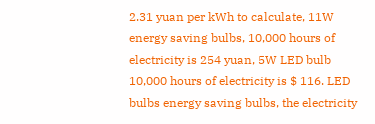2.31 yuan per kWh to calculate, 11W energy saving bulbs, 10,000 hours of electricity is 254 yuan, 5W LED bulb 10,000 hours of electricity is $ 116. LED bulbs energy saving bulbs, the electricity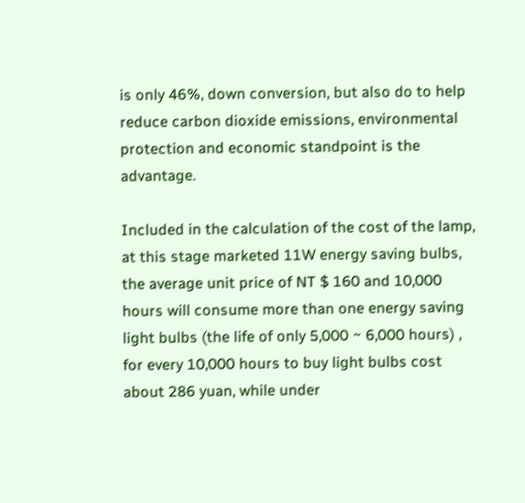is only 46%, down conversion, but also do to help reduce carbon dioxide emissions, environmental protection and economic standpoint is the advantage.

Included in the calculation of the cost of the lamp, at this stage marketed 11W energy saving bulbs, the average unit price of NT $ 160 and 10,000 hours will consume more than one energy saving light bulbs (the life of only 5,000 ~ 6,000 hours) , for every 10,000 hours to buy light bulbs cost about 286 yuan, while under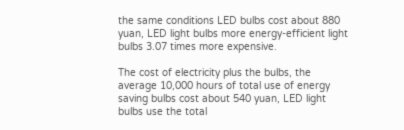the same conditions LED bulbs cost about 880 yuan, LED light bulbs more energy-efficient light bulbs 3.07 times more expensive.

The cost of electricity plus the bulbs, the average 10,000 hours of total use of energy saving bulbs cost about 540 yuan, LED light bulbs use the total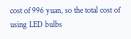cost of 996 yuan, so the total cost of using LED bulbs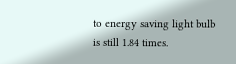to energy saving light bulb is still 1.84 times.